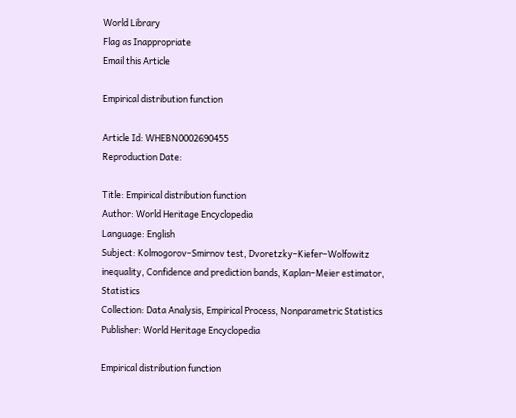World Library
Flag as Inappropriate
Email this Article

Empirical distribution function

Article Id: WHEBN0002690455
Reproduction Date:

Title: Empirical distribution function
Author: World Heritage Encyclopedia
Language: English
Subject: Kolmogorov–Smirnov test, Dvoretzky–Kiefer–Wolfowitz inequality, Confidence and prediction bands, Kaplan–Meier estimator, Statistics
Collection: Data Analysis, Empirical Process, Nonparametric Statistics
Publisher: World Heritage Encyclopedia

Empirical distribution function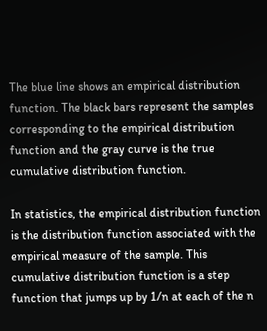The blue line shows an empirical distribution function. The black bars represent the samples corresponding to the empirical distribution function and the gray curve is the true cumulative distribution function.

In statistics, the empirical distribution function is the distribution function associated with the empirical measure of the sample. This cumulative distribution function is a step function that jumps up by 1/n at each of the n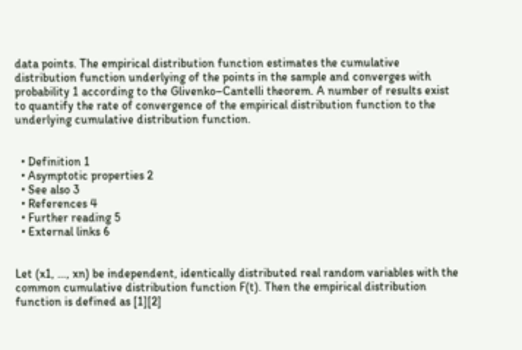data points. The empirical distribution function estimates the cumulative distribution function underlying of the points in the sample and converges with probability 1 according to the Glivenko–Cantelli theorem. A number of results exist to quantify the rate of convergence of the empirical distribution function to the underlying cumulative distribution function.


  • Definition 1
  • Asymptotic properties 2
  • See also 3
  • References 4
  • Further reading 5
  • External links 6


Let (x1, …, xn) be independent, identically distributed real random variables with the common cumulative distribution function F(t). Then the empirical distribution function is defined as [1][2]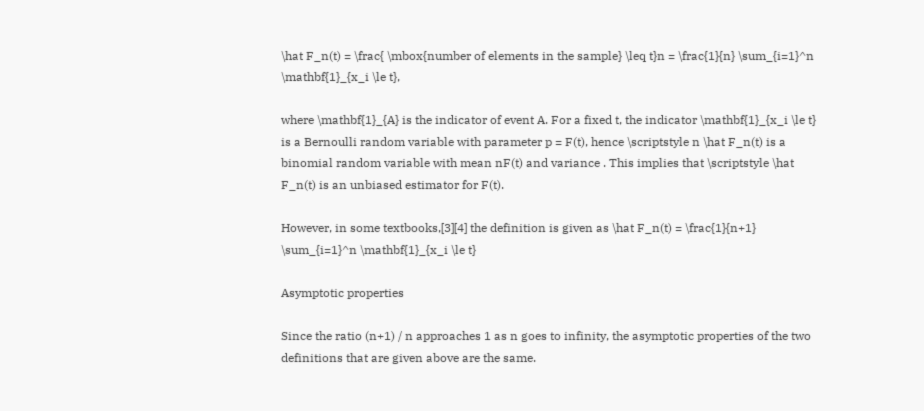\hat F_n(t) = \frac{ \mbox{number of elements in the sample} \leq t}n = \frac{1}{n} \sum_{i=1}^n \mathbf{1}_{x_i \le t},

where \mathbf{1}_{A} is the indicator of event A. For a fixed t, the indicator \mathbf{1}_{x_i \le t} is a Bernoulli random variable with parameter p = F(t), hence \scriptstyle n \hat F_n(t) is a binomial random variable with mean nF(t) and variance . This implies that \scriptstyle \hat F_n(t) is an unbiased estimator for F(t).

However, in some textbooks,[3][4] the definition is given as \hat F_n(t) = \frac{1}{n+1} \sum_{i=1}^n \mathbf{1}_{x_i \le t}

Asymptotic properties

Since the ratio (n+1) / n approaches 1 as n goes to infinity, the asymptotic properties of the two definitions that are given above are the same.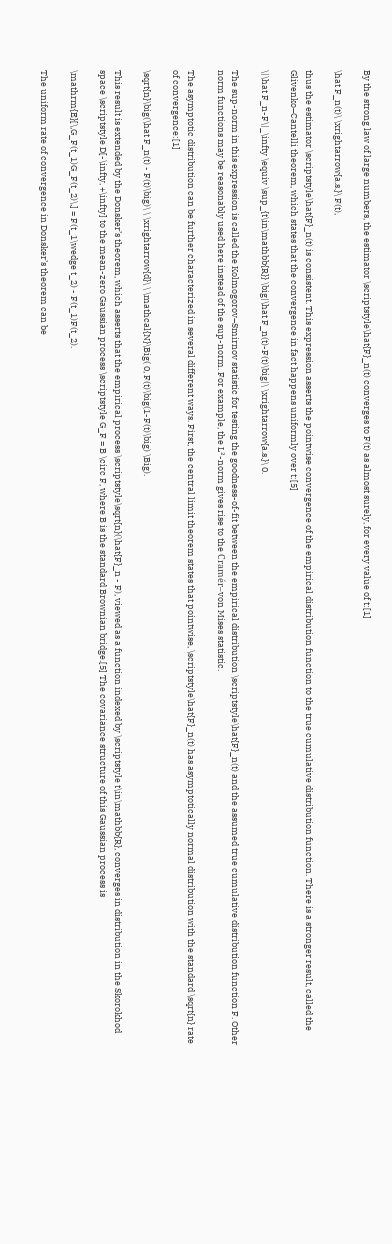By the strong law of large numbers, the estimator \scriptstyle\hat{F}_n(t) converges to F(t) as almost surely, for every value of t:[1]

\hat F_n(t)\ \xrightarrow{a.s.}\ F(t),

thus the estimator \scriptstyle\hat{F}_n(t) is consistent. This expression asserts the pointwise convergence of the empirical distribution function to the true cumulative distribution function. There is a stronger result, called the Glivenko–Cantelli theorem, which states that the convergence in fact happens uniformly over t:[5]

\|\hat F_n-F\|_\infty \equiv \sup_{t\in\mathbb{R}} \big|\hat F_n(t)-F(t)\big|\ \xrightarrow{a.s.}\ 0.

The sup-norm in this expression is called the Kolmogorov–Smirnov statistic for testing the goodness-of-fit between the empirical distribution \scriptstyle\hat{F}_n(t) and the assumed true cumulative distribution function F. Other norm functions may be reasonably used here instead of the sup-norm. For example, the L²-norm gives rise to the Cramér–von Mises statistic.

The asymptotic distribution can be further characterized in several different ways. First, the central limit theorem states that pointwise, \scriptstyle\hat{F}_n(t) has asymptotically normal distribution with the standard \sqrt{n} rate of convergence:[1]

\sqrt{n}\big(\hat F_n(t) - F(t)\big)\ \ \xrightarrow{d}\ \ \mathcal{N}\Big( 0, F(t)\big(1-F(t)\big) \Big).

This result is extended by the Donsker’s theorem, which asserts that the empirical process \scriptstyle\sqrt{n}(\hat{F}_n - F), viewed as a function indexed by \scriptstyle t\in\mathbb{R}, converges in distribution in the Skorokhod space \scriptstyle D[-\infty, +\infty] to the mean-zero Gaussian process \scriptstyle G_F = B \circ F, where B is the standard Brownian bridge.[5] The covariance structure of this Gaussian process is

\mathrm{E}[\,G_F(t_1)G_F(t_2)\,] = F(t_1\wedge t_2) - F(t_1)F(t_2).

The uniform rate of convergence in Donsker’s theorem can be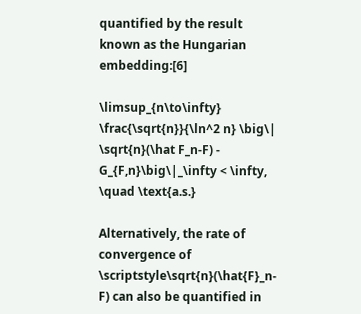quantified by the result known as the Hungarian embedding:[6]

\limsup_{n\to\infty} \frac{\sqrt{n}}{\ln^2 n} \big\| \sqrt{n}(\hat F_n-F) - G_{F,n}\big\|_\infty < \infty, \quad \text{a.s.}

Alternatively, the rate of convergence of \scriptstyle\sqrt{n}(\hat{F}_n-F) can also be quantified in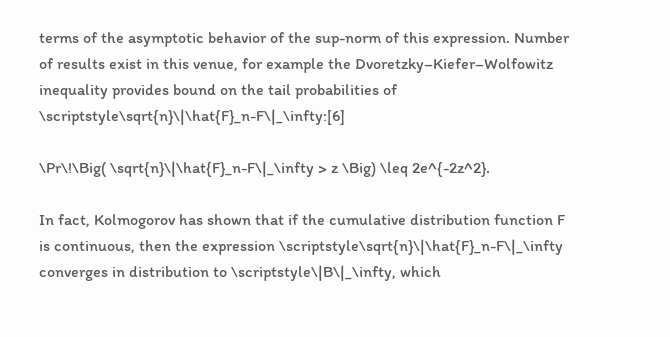terms of the asymptotic behavior of the sup-norm of this expression. Number of results exist in this venue, for example the Dvoretzky–Kiefer–Wolfowitz inequality provides bound on the tail probabilities of \scriptstyle\sqrt{n}\|\hat{F}_n-F\|_\infty:[6]

\Pr\!\Big( \sqrt{n}\|\hat{F}_n-F\|_\infty > z \Big) \leq 2e^{-2z^2}.

In fact, Kolmogorov has shown that if the cumulative distribution function F is continuous, then the expression \scriptstyle\sqrt{n}\|\hat{F}_n-F\|_\infty converges in distribution to \scriptstyle\|B\|_\infty, which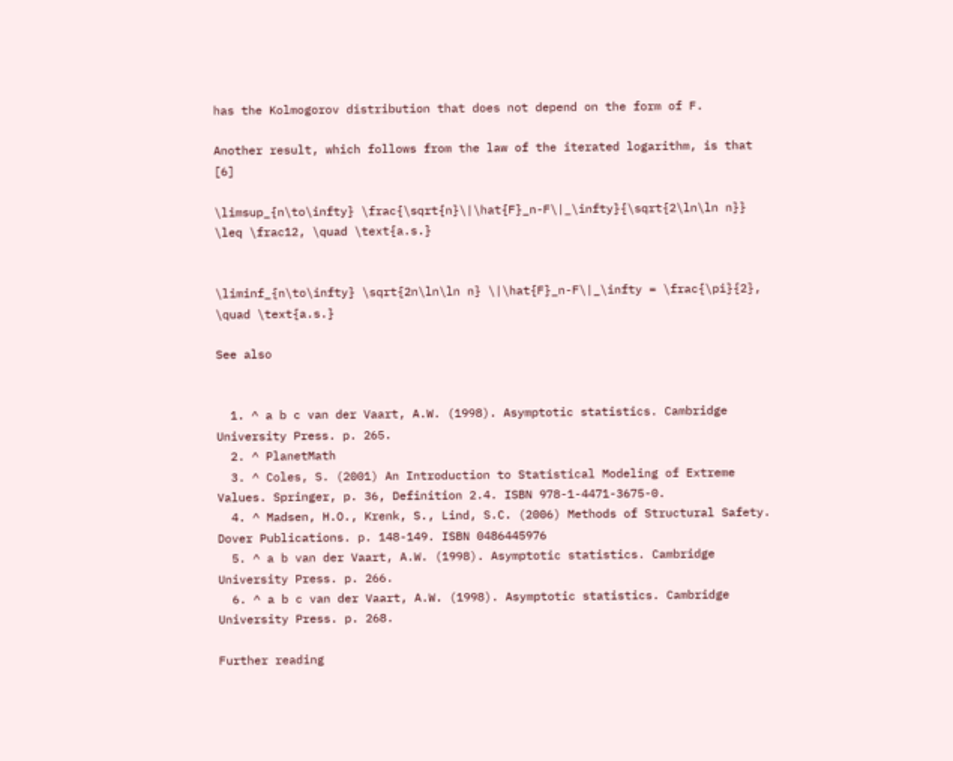has the Kolmogorov distribution that does not depend on the form of F.

Another result, which follows from the law of the iterated logarithm, is that [6]

\limsup_{n\to\infty} \frac{\sqrt{n}\|\hat{F}_n-F\|_\infty}{\sqrt{2\ln\ln n}} \leq \frac12, \quad \text{a.s.}


\liminf_{n\to\infty} \sqrt{2n\ln\ln n} \|\hat{F}_n-F\|_\infty = \frac{\pi}{2}, \quad \text{a.s.}

See also


  1. ^ a b c van der Vaart, A.W. (1998). Asymptotic statistics. Cambridge University Press. p. 265.
  2. ^ PlanetMath
  3. ^ Coles, S. (2001) An Introduction to Statistical Modeling of Extreme Values. Springer, p. 36, Definition 2.4. ISBN 978-1-4471-3675-0.
  4. ^ Madsen, H.O., Krenk, S., Lind, S.C. (2006) Methods of Structural Safety. Dover Publications. p. 148-149. ISBN 0486445976
  5. ^ a b van der Vaart, A.W. (1998). Asymptotic statistics. Cambridge University Press. p. 266.
  6. ^ a b c van der Vaart, A.W. (1998). Asymptotic statistics. Cambridge University Press. p. 268.

Further reading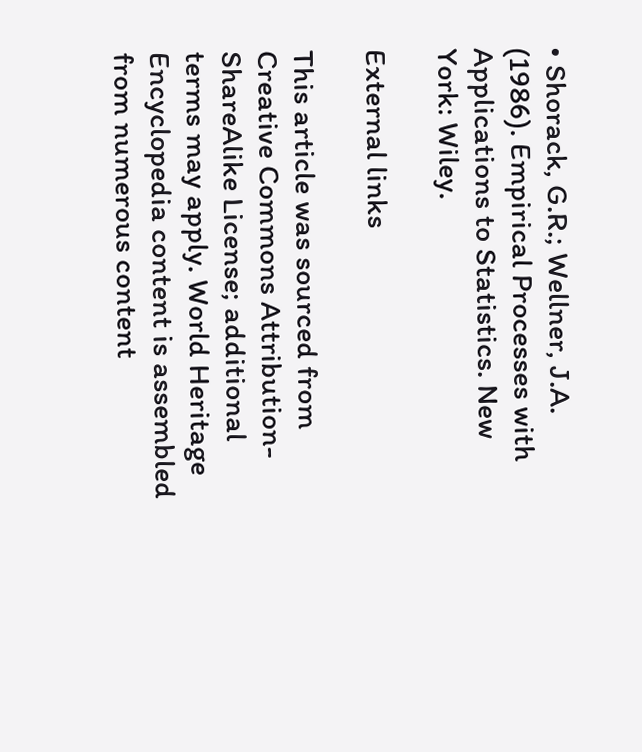• Shorack, G.R.; Wellner, J.A. (1986). Empirical Processes with Applications to Statistics. New York: Wiley.

External links

This article was sourced from Creative Commons Attribution-ShareAlike License; additional terms may apply. World Heritage Encyclopedia content is assembled from numerous content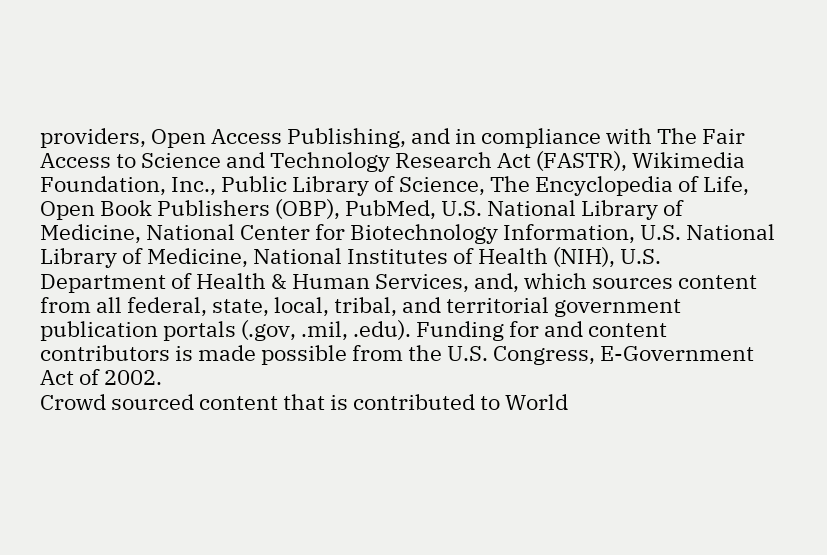providers, Open Access Publishing, and in compliance with The Fair Access to Science and Technology Research Act (FASTR), Wikimedia Foundation, Inc., Public Library of Science, The Encyclopedia of Life, Open Book Publishers (OBP), PubMed, U.S. National Library of Medicine, National Center for Biotechnology Information, U.S. National Library of Medicine, National Institutes of Health (NIH), U.S. Department of Health & Human Services, and, which sources content from all federal, state, local, tribal, and territorial government publication portals (.gov, .mil, .edu). Funding for and content contributors is made possible from the U.S. Congress, E-Government Act of 2002.
Crowd sourced content that is contributed to World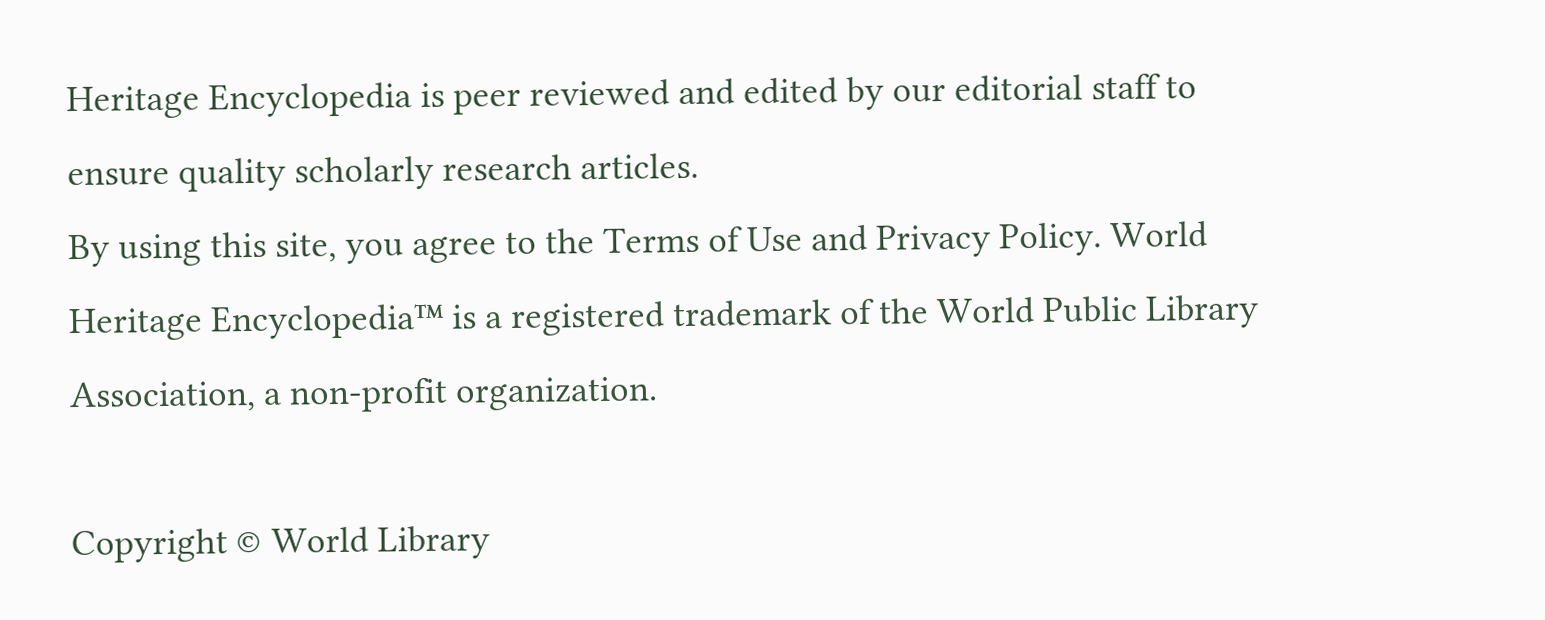Heritage Encyclopedia is peer reviewed and edited by our editorial staff to ensure quality scholarly research articles.
By using this site, you agree to the Terms of Use and Privacy Policy. World Heritage Encyclopedia™ is a registered trademark of the World Public Library Association, a non-profit organization.

Copyright © World Library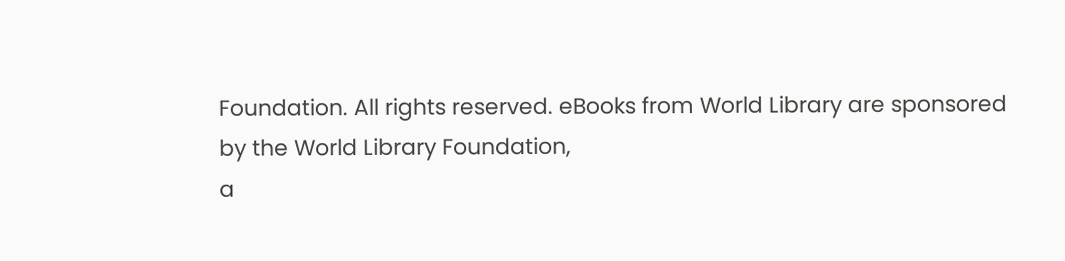Foundation. All rights reserved. eBooks from World Library are sponsored by the World Library Foundation,
a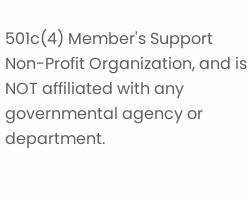501c(4) Member's Support Non-Profit Organization, and is NOT affiliated with any governmental agency or department.